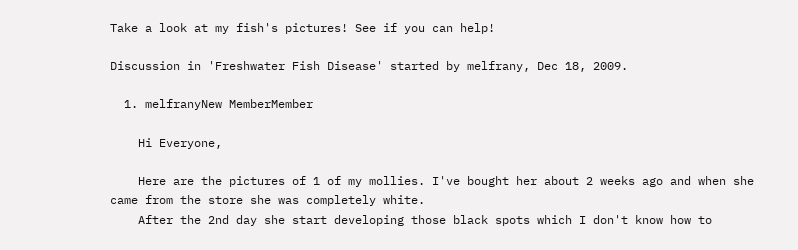Take a look at my fish's pictures! See if you can help!

Discussion in 'Freshwater Fish Disease' started by melfrany, Dec 18, 2009.

  1. melfranyNew MemberMember

    Hi Everyone,

    Here are the pictures of 1 of my mollies. I've bought her about 2 weeks ago and when she came from the store she was completely white.
    After the 2nd day she start developing those black spots which I don't know how to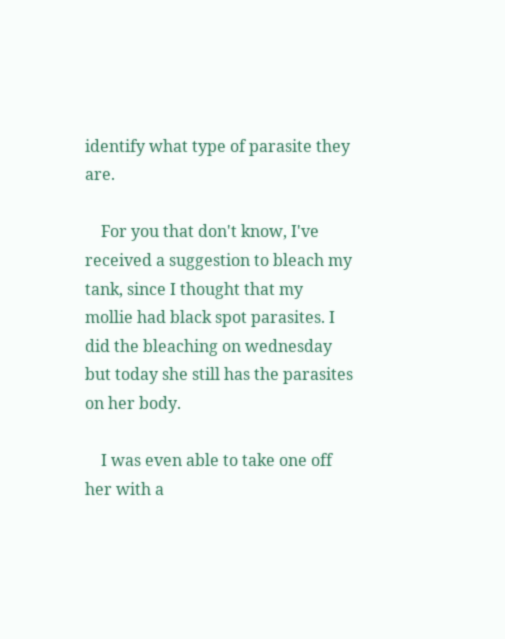identify what type of parasite they are.

    For you that don't know, I've received a suggestion to bleach my tank, since I thought that my mollie had black spot parasites. I did the bleaching on wednesday but today she still has the parasites on her body.

    I was even able to take one off her with a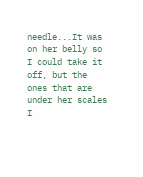needle...It was on her belly so I could take it off, but the ones that are under her scales I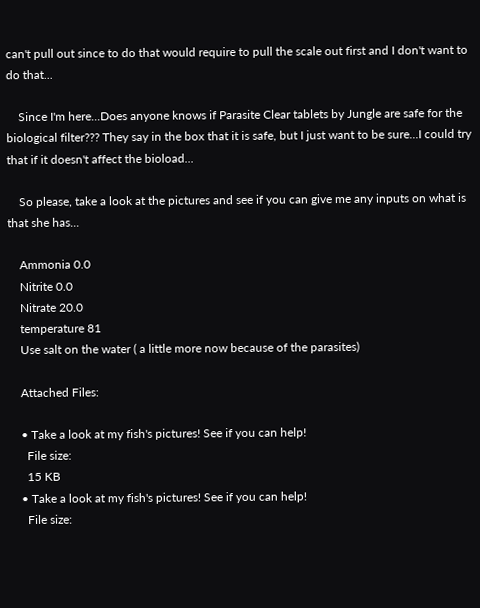can't pull out since to do that would require to pull the scale out first and I don't want to do that...

    Since I'm here...Does anyone knows if Parasite Clear tablets by Jungle are safe for the biological filter??? They say in the box that it is safe, but I just want to be sure...I could try that if it doesn't affect the bioload...

    So please, take a look at the pictures and see if you can give me any inputs on what is that she has...

    Ammonia 0.0
    Nitrite 0.0
    Nitrate 20.0
    temperature 81
    Use salt on the water ( a little more now because of the parasites)

    Attached Files:

    • Take a look at my fish's pictures! See if you can help!
      File size:
      15 KB
    • Take a look at my fish's pictures! See if you can help!
      File size: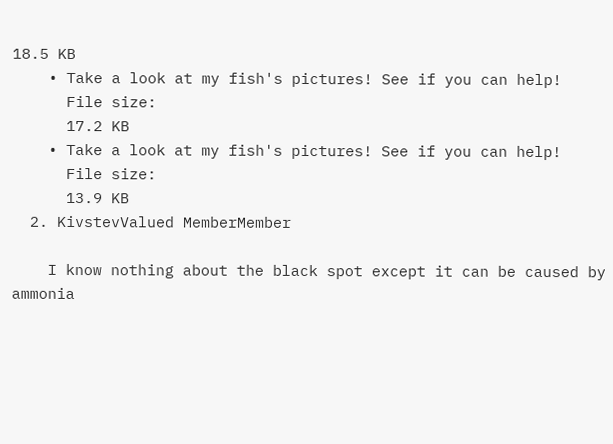18.5 KB
    • Take a look at my fish's pictures! See if you can help!
      File size:
      17.2 KB
    • Take a look at my fish's pictures! See if you can help!
      File size:
      13.9 KB
  2. KivstevValued MemberMember

    I know nothing about the black spot except it can be caused by ammonia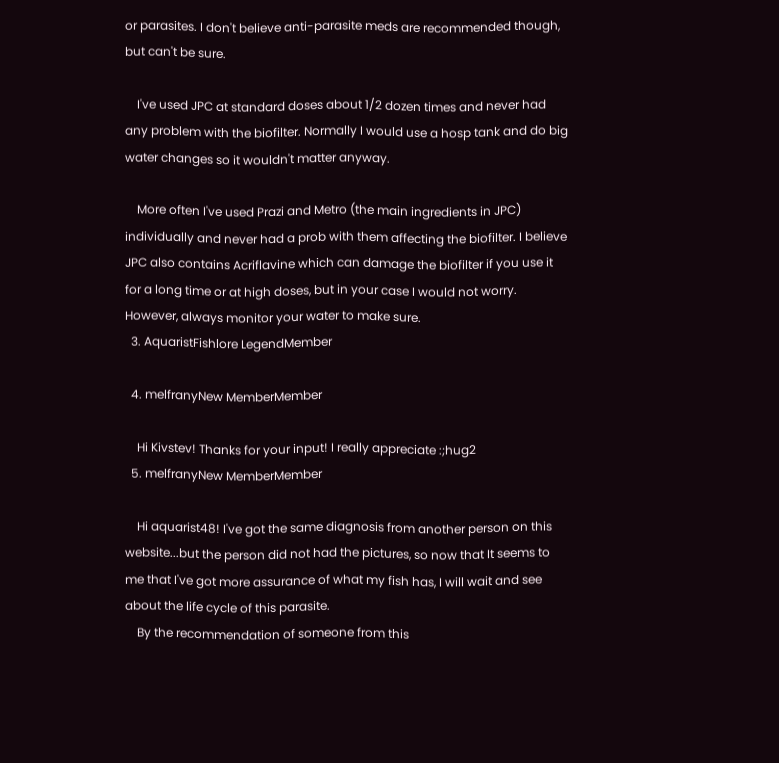or parasites. I don't believe anti-parasite meds are recommended though, but can't be sure.

    I've used JPC at standard doses about 1/2 dozen times and never had any problem with the biofilter. Normally I would use a hosp tank and do big water changes so it wouldn't matter anyway.

    More often I've used Prazi and Metro (the main ingredients in JPC) individually and never had a prob with them affecting the biofilter. I believe JPC also contains Acriflavine which can damage the biofilter if you use it for a long time or at high doses, but in your case I would not worry. However, always monitor your water to make sure.
  3. AquaristFishlore LegendMember

  4. melfranyNew MemberMember

    Hi Kivstev! Thanks for your input! I really appreciate :;hug2
  5. melfranyNew MemberMember

    Hi aquarist48! I've got the same diagnosis from another person on this website...but the person did not had the pictures, so now that It seems to me that I've got more assurance of what my fish has, I will wait and see about the life cycle of this parasite.
    By the recommendation of someone from this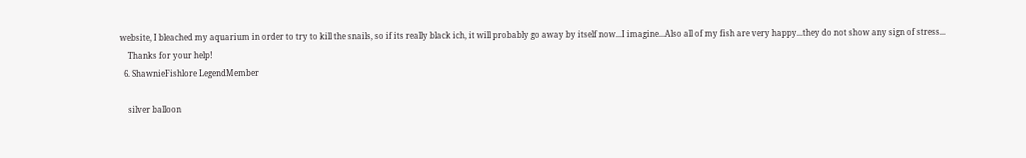website, I bleached my aquarium in order to try to kill the snails, so if its really black ich, it will probably go away by itself now...I imagine...Also all of my fish are very happy...they do not show any sign of stress...
    Thanks for your help!
  6. ShawnieFishlore LegendMember

    silver balloon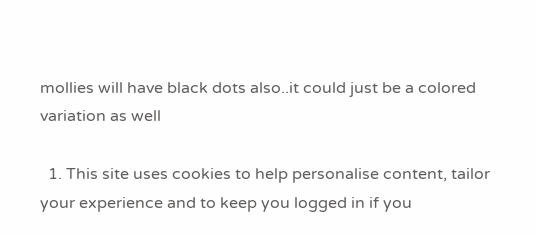mollies will have black dots also..it could just be a colored variation as well

  1. This site uses cookies to help personalise content, tailor your experience and to keep you logged in if you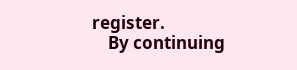register.
    By continuing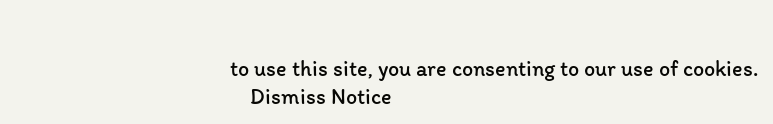to use this site, you are consenting to our use of cookies.
    Dismiss Notice